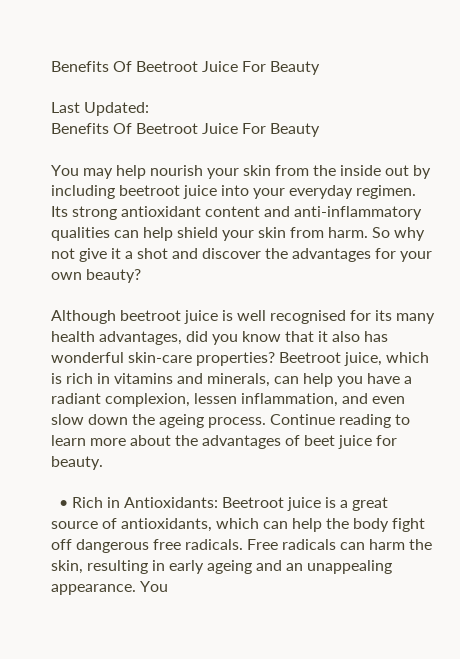Benefits Of Beetroot Juice For Beauty

Last Updated:
Benefits Of Beetroot Juice For Beauty

You may help nourish your skin from the inside out by including beetroot juice into your everyday regimen. Its strong antioxidant content and anti-inflammatory qualities can help shield your skin from harm. So why not give it a shot and discover the advantages for your own beauty?

Although beetroot juice is well recognised for its many health advantages, did you know that it also has wonderful skin-care properties? Beetroot juice, which is rich in vitamins and minerals, can help you have a radiant complexion, lessen inflammation, and even slow down the ageing process. Continue reading to learn more about the advantages of beet juice for beauty.

  • Rich in Antioxidants: Beetroot juice is a great source of antioxidants, which can help the body fight off dangerous free radicals. Free radicals can harm the skin, resulting in early ageing and an unappealing appearance. You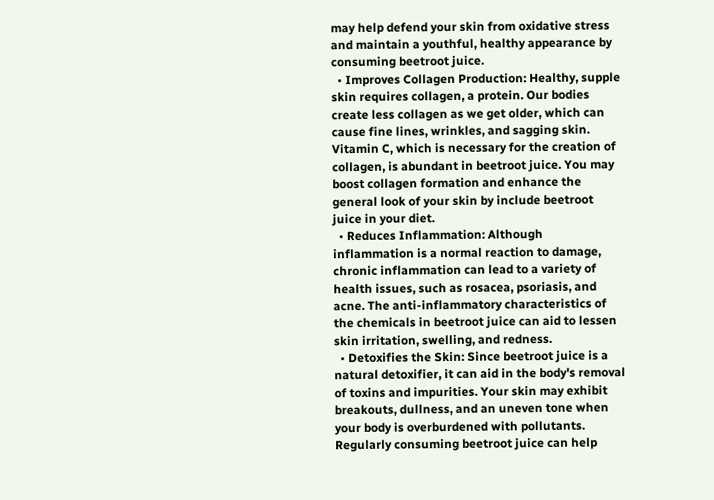may help defend your skin from oxidative stress and maintain a youthful, healthy appearance by consuming beetroot juice.
  • Improves Collagen Production: Healthy, supple skin requires collagen, a protein. Our bodies create less collagen as we get older, which can cause fine lines, wrinkles, and sagging skin. Vitamin C, which is necessary for the creation of collagen, is abundant in beetroot juice. You may boost collagen formation and enhance the general look of your skin by include beetroot juice in your diet.
  • Reduces Inflammation: Although inflammation is a normal reaction to damage, chronic inflammation can lead to a variety of health issues, such as rosacea, psoriasis, and acne. The anti-inflammatory characteristics of the chemicals in beetroot juice can aid to lessen skin irritation, swelling, and redness.
  • Detoxifies the Skin: Since beetroot juice is a natural detoxifier, it can aid in the body's removal of toxins and impurities. Your skin may exhibit breakouts, dullness, and an uneven tone when your body is overburdened with pollutants. Regularly consuming beetroot juice can help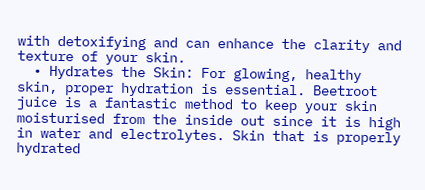with detoxifying and can enhance the clarity and texture of your skin.
  • Hydrates the Skin: For glowing, healthy skin, proper hydration is essential. Beetroot juice is a fantastic method to keep your skin moisturised from the inside out since it is high in water and electrolytes. Skin that is properly hydrated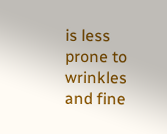is less prone to wrinkles and fine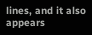lines, and it also appears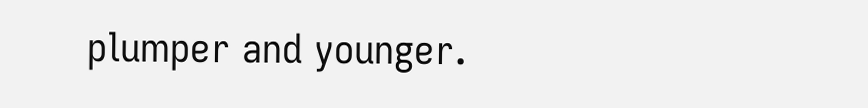plumper and younger.